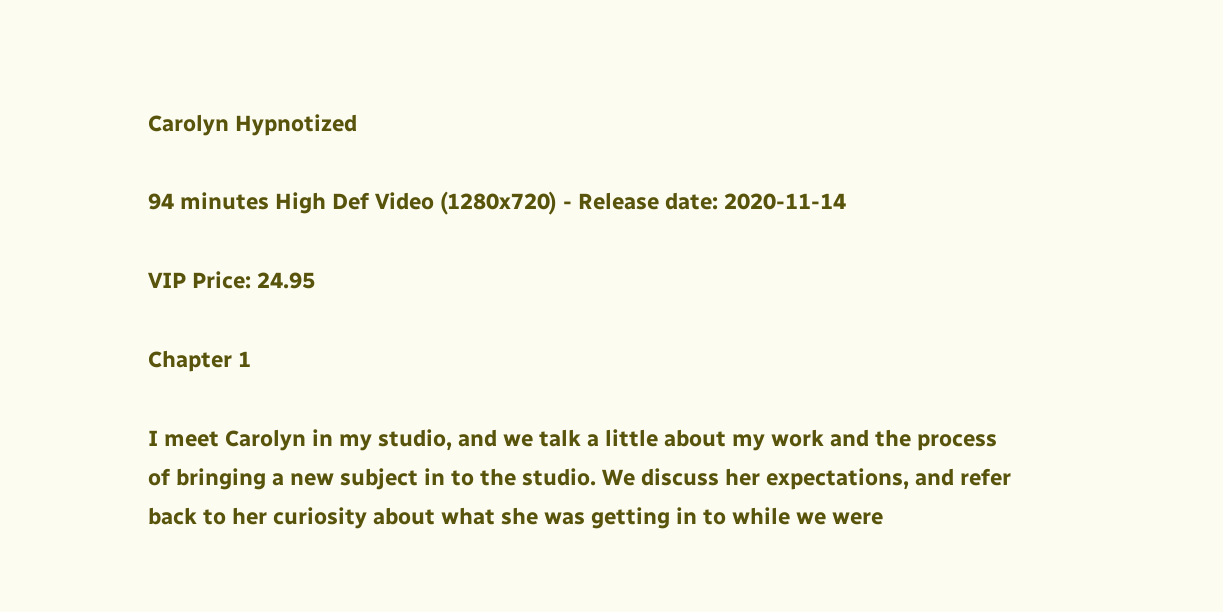Carolyn Hypnotized

94 minutes High Def Video (1280x720) - Release date: 2020-11-14

VIP Price: 24.95

Chapter 1

I meet Carolyn in my studio, and we talk a little about my work and the process of bringing a new subject in to the studio. We discuss her expectations, and refer back to her curiosity about what she was getting in to while we were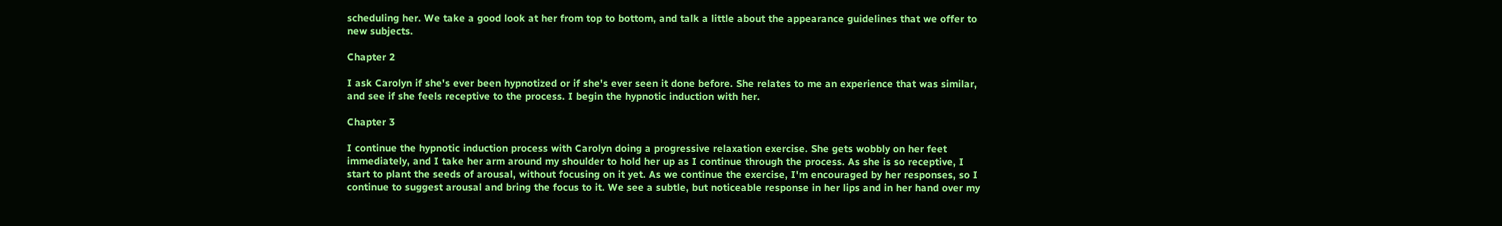scheduling her. We take a good look at her from top to bottom, and talk a little about the appearance guidelines that we offer to new subjects.

Chapter 2

I ask Carolyn if she's ever been hypnotized or if she's ever seen it done before. She relates to me an experience that was similar, and see if she feels receptive to the process. I begin the hypnotic induction with her.

Chapter 3

I continue the hypnotic induction process with Carolyn doing a progressive relaxation exercise. She gets wobbly on her feet immediately, and I take her arm around my shoulder to hold her up as I continue through the process. As she is so receptive, I start to plant the seeds of arousal, without focusing on it yet. As we continue the exercise, I'm encouraged by her responses, so I continue to suggest arousal and bring the focus to it. We see a subtle, but noticeable response in her lips and in her hand over my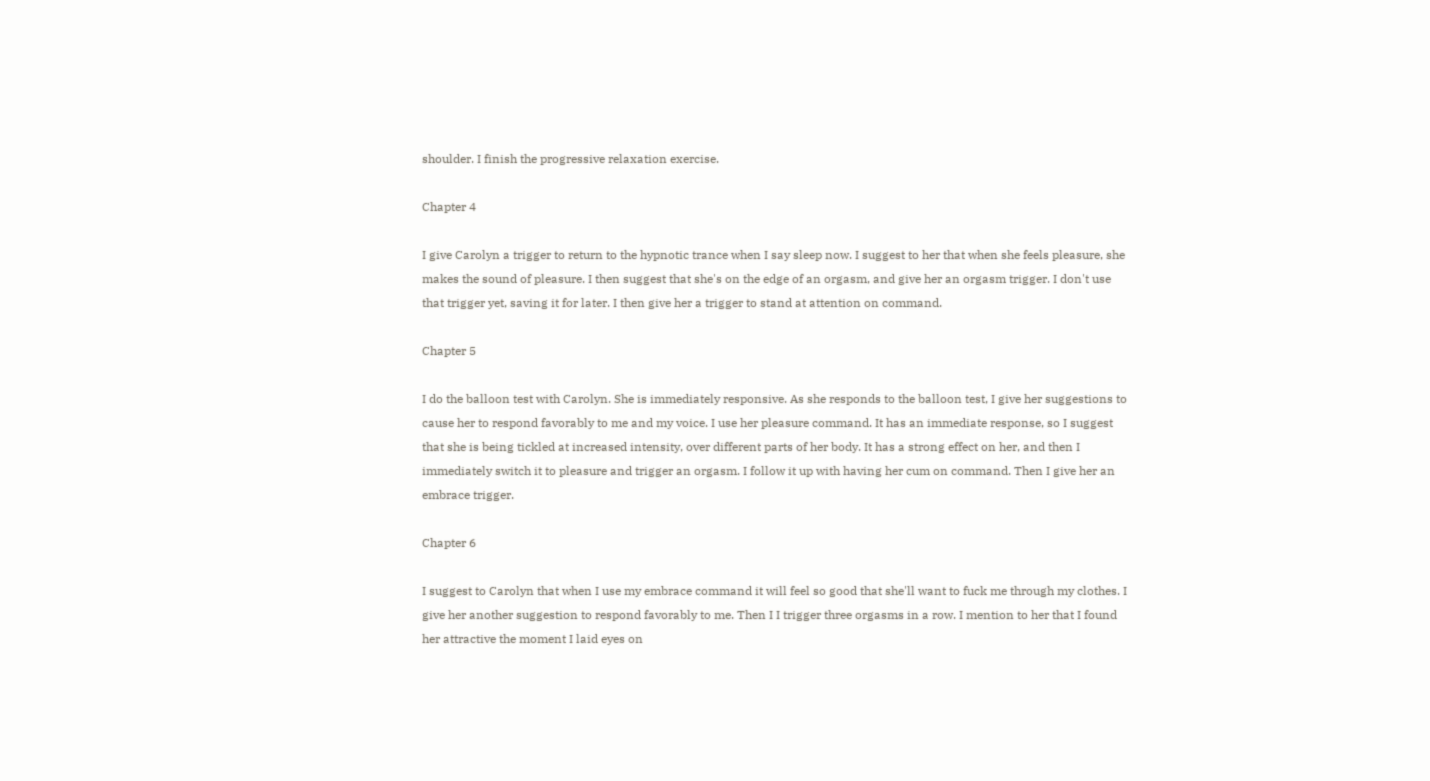shoulder. I finish the progressive relaxation exercise.

Chapter 4

I give Carolyn a trigger to return to the hypnotic trance when I say sleep now. I suggest to her that when she feels pleasure, she makes the sound of pleasure. I then suggest that she's on the edge of an orgasm, and give her an orgasm trigger. I don't use that trigger yet, saving it for later. I then give her a trigger to stand at attention on command.

Chapter 5

I do the balloon test with Carolyn. She is immediately responsive. As she responds to the balloon test, I give her suggestions to cause her to respond favorably to me and my voice. I use her pleasure command. It has an immediate response, so I suggest that she is being tickled at increased intensity, over different parts of her body. It has a strong effect on her, and then I immediately switch it to pleasure and trigger an orgasm. I follow it up with having her cum on command. Then I give her an embrace trigger.

Chapter 6

I suggest to Carolyn that when I use my embrace command it will feel so good that she'll want to fuck me through my clothes. I give her another suggestion to respond favorably to me. Then I I trigger three orgasms in a row. I mention to her that I found her attractive the moment I laid eyes on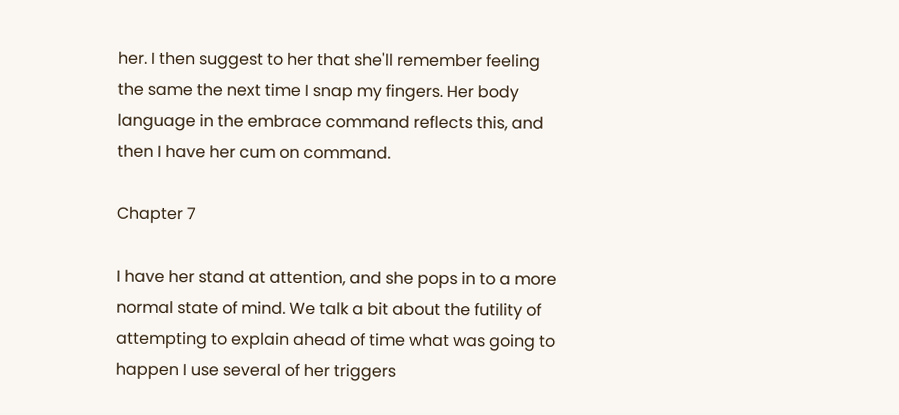her. I then suggest to her that she'll remember feeling the same the next time I snap my fingers. Her body language in the embrace command reflects this, and then I have her cum on command.

Chapter 7

I have her stand at attention, and she pops in to a more normal state of mind. We talk a bit about the futility of attempting to explain ahead of time what was going to happen I use several of her triggers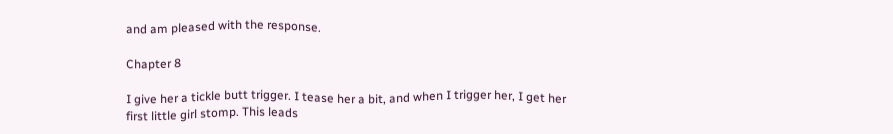and am pleased with the response.

Chapter 8

I give her a tickle butt trigger. I tease her a bit, and when I trigger her, I get her first little girl stomp. This leads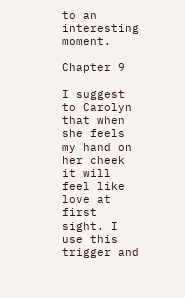to an interesting moment.

Chapter 9

I suggest to Carolyn that when she feels my hand on her cheek it will feel like love at first sight. I use this trigger and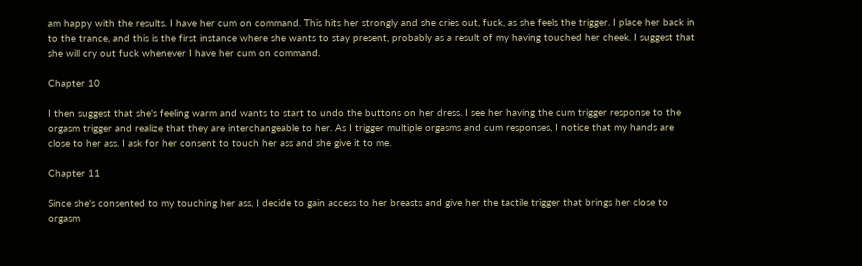am happy with the results. I have her cum on command. This hits her strongly and she cries out, fuck, as she feels the trigger. I place her back in to the trance, and this is the first instance where she wants to stay present, probably as a result of my having touched her cheek. I suggest that she will cry out fuck whenever I have her cum on command.

Chapter 10

I then suggest that she's feeling warm and wants to start to undo the buttons on her dress. I see her having the cum trigger response to the orgasm trigger and realize that they are interchangeable to her. As I trigger multiple orgasms and cum responses, I notice that my hands are close to her ass. I ask for her consent to touch her ass and she give it to me.

Chapter 11

Since she's consented to my touching her ass, I decide to gain access to her breasts and give her the tactile trigger that brings her close to orgasm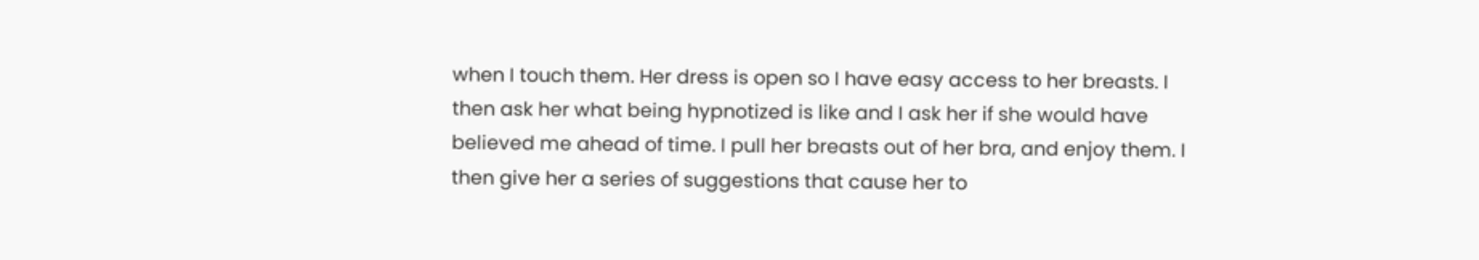when I touch them. Her dress is open so I have easy access to her breasts. I then ask her what being hypnotized is like and I ask her if she would have believed me ahead of time. I pull her breasts out of her bra, and enjoy them. I then give her a series of suggestions that cause her to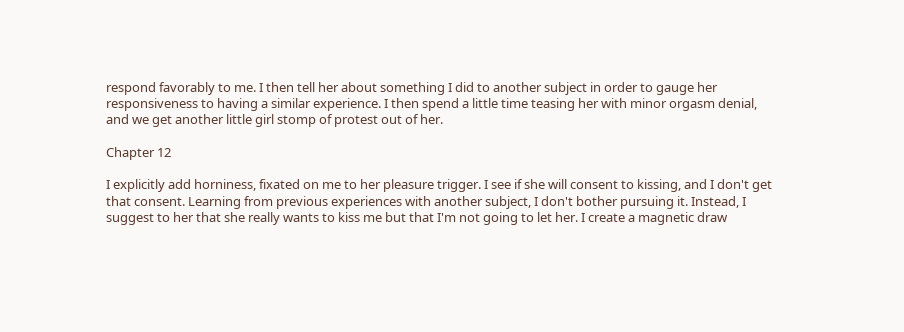respond favorably to me. I then tell her about something I did to another subject in order to gauge her responsiveness to having a similar experience. I then spend a little time teasing her with minor orgasm denial, and we get another little girl stomp of protest out of her.

Chapter 12

I explicitly add horniness, fixated on me to her pleasure trigger. I see if she will consent to kissing, and I don't get that consent. Learning from previous experiences with another subject, I don't bother pursuing it. Instead, I suggest to her that she really wants to kiss me but that I'm not going to let her. I create a magnetic draw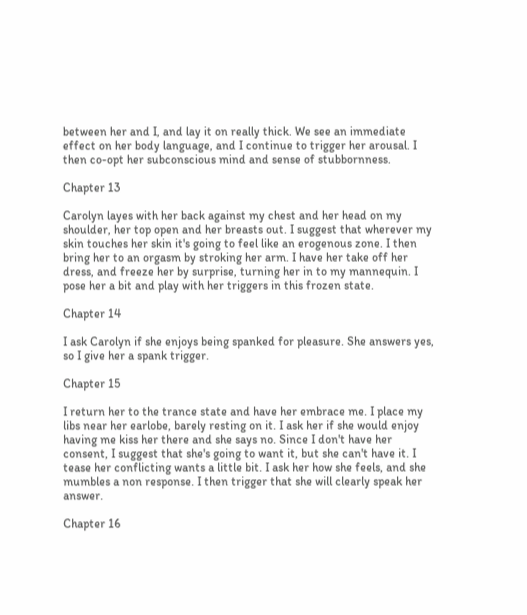between her and I, and lay it on really thick. We see an immediate effect on her body language, and I continue to trigger her arousal. I then co-opt her subconscious mind and sense of stubbornness.

Chapter 13

Carolyn layes with her back against my chest and her head on my shoulder, her top open and her breasts out. I suggest that wherever my skin touches her skin it's going to feel like an erogenous zone. I then bring her to an orgasm by stroking her arm. I have her take off her dress, and freeze her by surprise, turning her in to my mannequin. I pose her a bit and play with her triggers in this frozen state.

Chapter 14

I ask Carolyn if she enjoys being spanked for pleasure. She answers yes, so I give her a spank trigger.

Chapter 15

I return her to the trance state and have her embrace me. I place my libs near her earlobe, barely resting on it. I ask her if she would enjoy having me kiss her there and she says no. Since I don't have her consent, I suggest that she's going to want it, but she can't have it. I tease her conflicting wants a little bit. I ask her how she feels, and she mumbles a non response. I then trigger that she will clearly speak her answer.

Chapter 16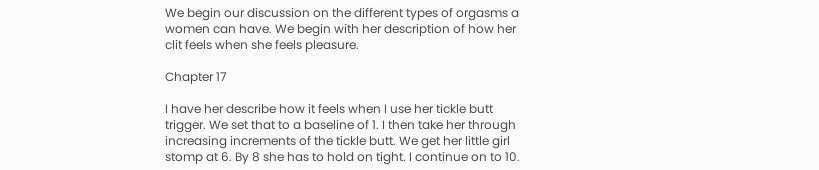We begin our discussion on the different types of orgasms a women can have. We begin with her description of how her clit feels when she feels pleasure.

Chapter 17

I have her describe how it feels when I use her tickle butt trigger. We set that to a baseline of 1. I then take her through increasing increments of the tickle butt. We get her little girl stomp at 6. By 8 she has to hold on tight. I continue on to 10.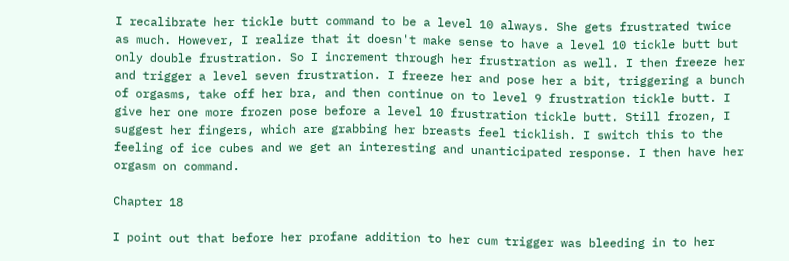I recalibrate her tickle butt command to be a level 10 always. She gets frustrated twice as much. However, I realize that it doesn't make sense to have a level 10 tickle butt but only double frustration. So I increment through her frustration as well. I then freeze her and trigger a level seven frustration. I freeze her and pose her a bit, triggering a bunch of orgasms, take off her bra, and then continue on to level 9 frustration tickle butt. I give her one more frozen pose before a level 10 frustration tickle butt. Still frozen, I suggest her fingers, which are grabbing her breasts feel ticklish. I switch this to the feeling of ice cubes and we get an interesting and unanticipated response. I then have her orgasm on command.

Chapter 18

I point out that before her profane addition to her cum trigger was bleeding in to her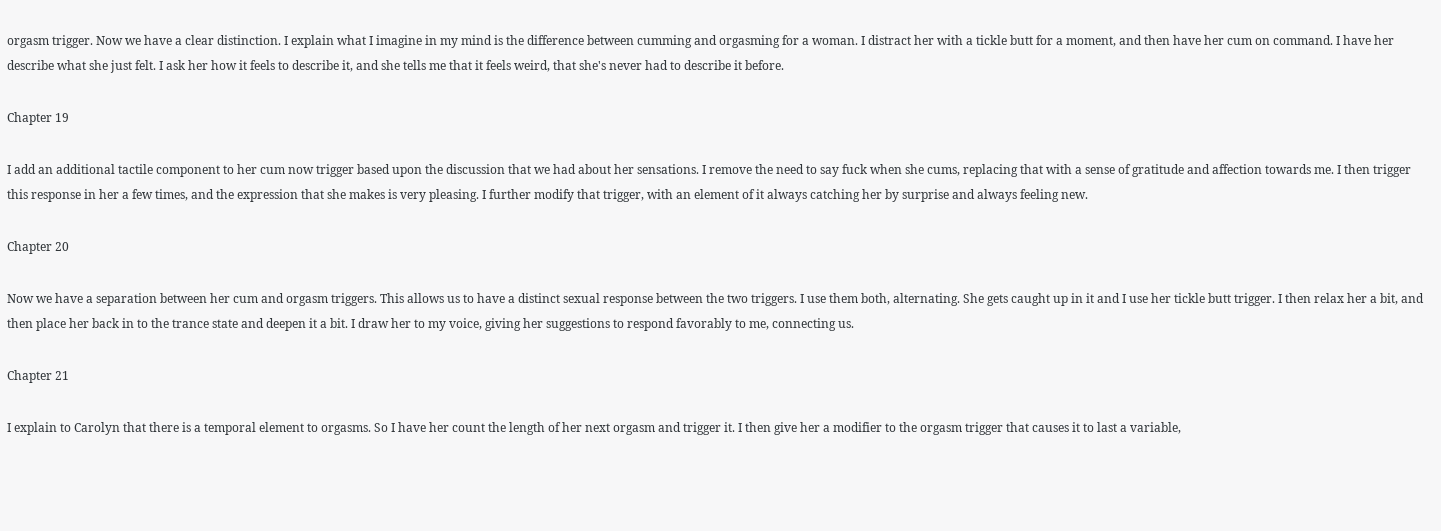orgasm trigger. Now we have a clear distinction. I explain what I imagine in my mind is the difference between cumming and orgasming for a woman. I distract her with a tickle butt for a moment, and then have her cum on command. I have her describe what she just felt. I ask her how it feels to describe it, and she tells me that it feels weird, that she's never had to describe it before.

Chapter 19

I add an additional tactile component to her cum now trigger based upon the discussion that we had about her sensations. I remove the need to say fuck when she cums, replacing that with a sense of gratitude and affection towards me. I then trigger this response in her a few times, and the expression that she makes is very pleasing. I further modify that trigger, with an element of it always catching her by surprise and always feeling new.

Chapter 20

Now we have a separation between her cum and orgasm triggers. This allows us to have a distinct sexual response between the two triggers. I use them both, alternating. She gets caught up in it and I use her tickle butt trigger. I then relax her a bit, and then place her back in to the trance state and deepen it a bit. I draw her to my voice, giving her suggestions to respond favorably to me, connecting us.

Chapter 21

I explain to Carolyn that there is a temporal element to orgasms. So I have her count the length of her next orgasm and trigger it. I then give her a modifier to the orgasm trigger that causes it to last a variable,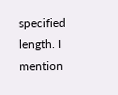specified length. I mention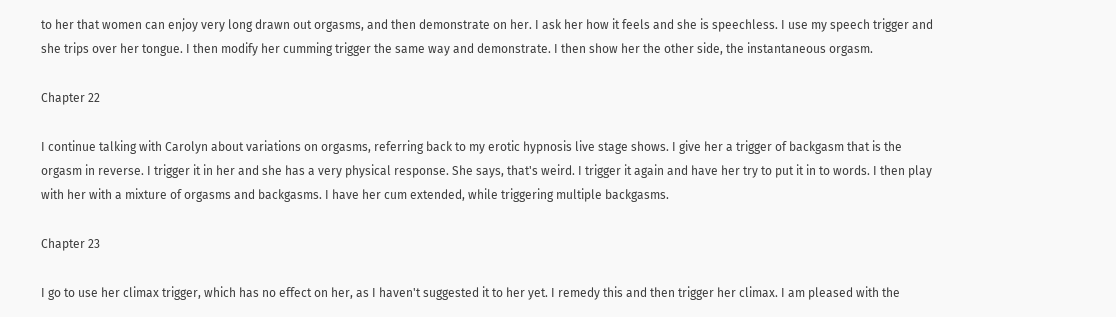to her that women can enjoy very long drawn out orgasms, and then demonstrate on her. I ask her how it feels and she is speechless. I use my speech trigger and she trips over her tongue. I then modify her cumming trigger the same way and demonstrate. I then show her the other side, the instantaneous orgasm.

Chapter 22

I continue talking with Carolyn about variations on orgasms, referring back to my erotic hypnosis live stage shows. I give her a trigger of backgasm that is the orgasm in reverse. I trigger it in her and she has a very physical response. She says, that's weird. I trigger it again and have her try to put it in to words. I then play with her with a mixture of orgasms and backgasms. I have her cum extended, while triggering multiple backgasms.

Chapter 23

I go to use her climax trigger, which has no effect on her, as I haven't suggested it to her yet. I remedy this and then trigger her climax. I am pleased with the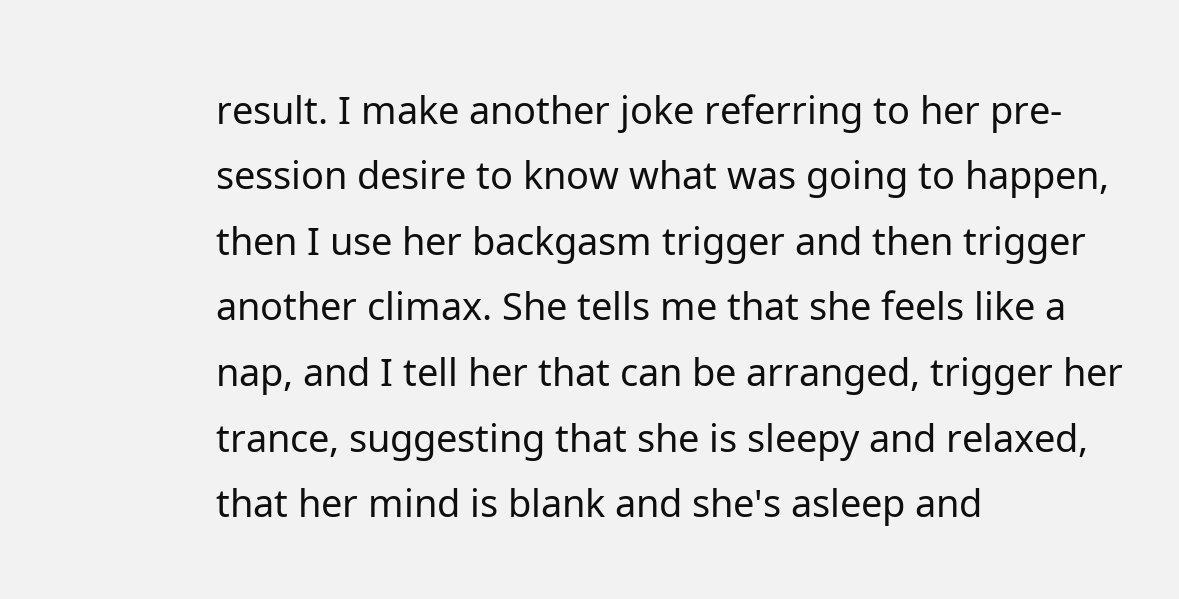result. I make another joke referring to her pre-session desire to know what was going to happen, then I use her backgasm trigger and then trigger another climax. She tells me that she feels like a nap, and I tell her that can be arranged, trigger her trance, suggesting that she is sleepy and relaxed, that her mind is blank and she's asleep and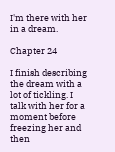I'm there with her in a dream.

Chapter 24

I finish describing the dream with a lot of tickling. I talk with her for a moment before freezing her and then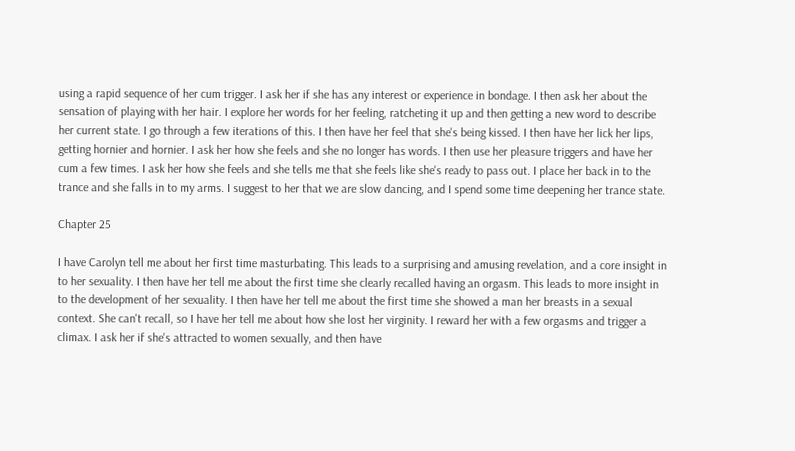using a rapid sequence of her cum trigger. I ask her if she has any interest or experience in bondage. I then ask her about the sensation of playing with her hair. I explore her words for her feeling, ratcheting it up and then getting a new word to describe her current state. I go through a few iterations of this. I then have her feel that she's being kissed. I then have her lick her lips, getting hornier and hornier. I ask her how she feels and she no longer has words. I then use her pleasure triggers and have her cum a few times. I ask her how she feels and she tells me that she feels like she's ready to pass out. I place her back in to the trance and she falls in to my arms. I suggest to her that we are slow dancing, and I spend some time deepening her trance state.

Chapter 25

I have Carolyn tell me about her first time masturbating. This leads to a surprising and amusing revelation, and a core insight in to her sexuality. I then have her tell me about the first time she clearly recalled having an orgasm. This leads to more insight in to the development of her sexuality. I then have her tell me about the first time she showed a man her breasts in a sexual context. She can't recall, so I have her tell me about how she lost her virginity. I reward her with a few orgasms and trigger a climax. I ask her if she's attracted to women sexually, and then have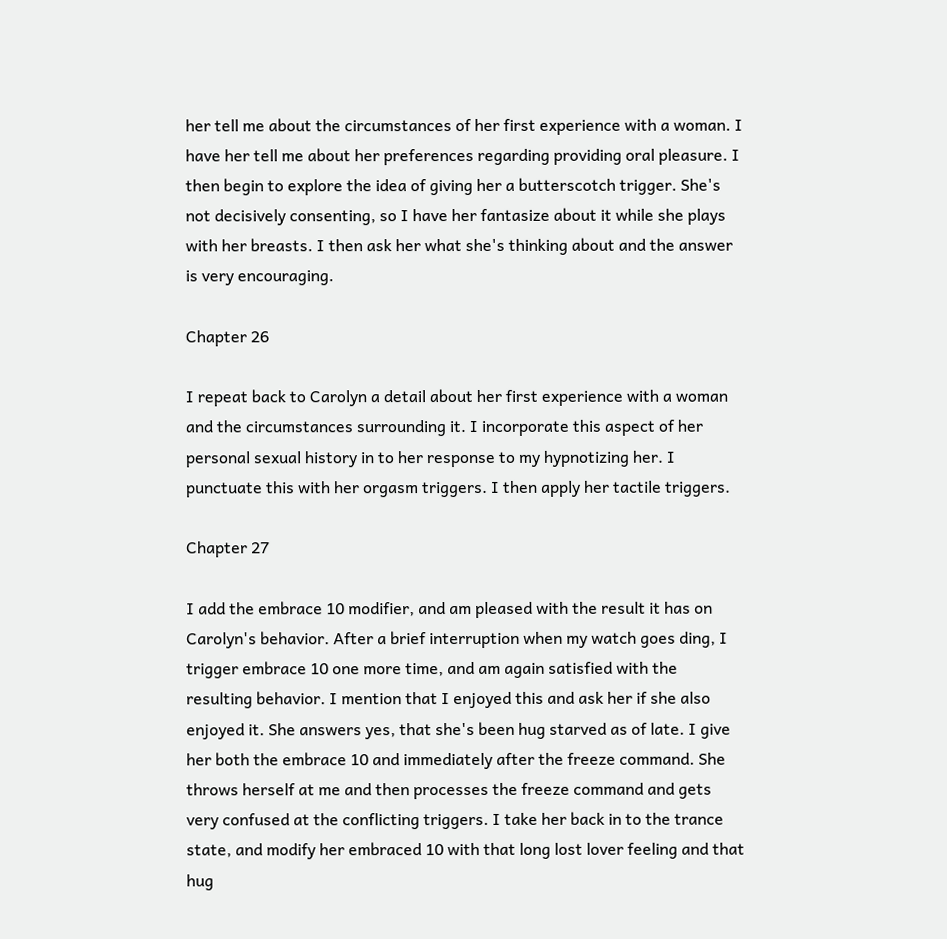her tell me about the circumstances of her first experience with a woman. I have her tell me about her preferences regarding providing oral pleasure. I then begin to explore the idea of giving her a butterscotch trigger. She's not decisively consenting, so I have her fantasize about it while she plays with her breasts. I then ask her what she's thinking about and the answer is very encouraging.

Chapter 26

I repeat back to Carolyn a detail about her first experience with a woman and the circumstances surrounding it. I incorporate this aspect of her personal sexual history in to her response to my hypnotizing her. I punctuate this with her orgasm triggers. I then apply her tactile triggers.

Chapter 27

I add the embrace 10 modifier, and am pleased with the result it has on Carolyn's behavior. After a brief interruption when my watch goes ding, I trigger embrace 10 one more time, and am again satisfied with the resulting behavior. I mention that I enjoyed this and ask her if she also enjoyed it. She answers yes, that she's been hug starved as of late. I give her both the embrace 10 and immediately after the freeze command. She throws herself at me and then processes the freeze command and gets very confused at the conflicting triggers. I take her back in to the trance state, and modify her embraced 10 with that long lost lover feeling and that hug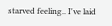starved feeling.. I've laid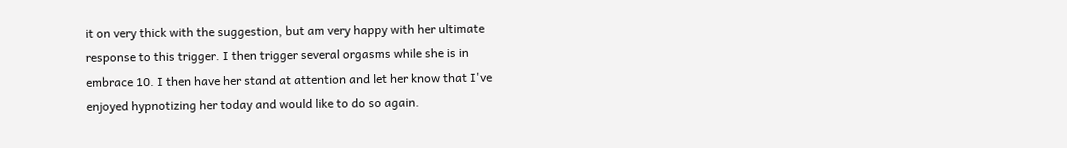it on very thick with the suggestion, but am very happy with her ultimate response to this trigger. I then trigger several orgasms while she is in embrace 10. I then have her stand at attention and let her know that I've enjoyed hypnotizing her today and would like to do so again.